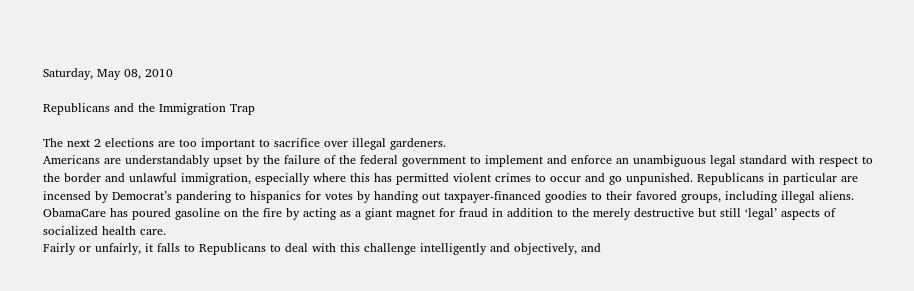Saturday, May 08, 2010

Republicans and the Immigration Trap

The next 2 elections are too important to sacrifice over illegal gardeners.
Americans are understandably upset by the failure of the federal government to implement and enforce an unambiguous legal standard with respect to the border and unlawful immigration, especially where this has permitted violent crimes to occur and go unpunished. Republicans in particular are incensed by Democrat’s pandering to hispanics for votes by handing out taxpayer-financed goodies to their favored groups, including illegal aliens. ObamaCare has poured gasoline on the fire by acting as a giant magnet for fraud in addition to the merely destructive but still ‘legal’ aspects of socialized health care.
Fairly or unfairly, it falls to Republicans to deal with this challenge intelligently and objectively, and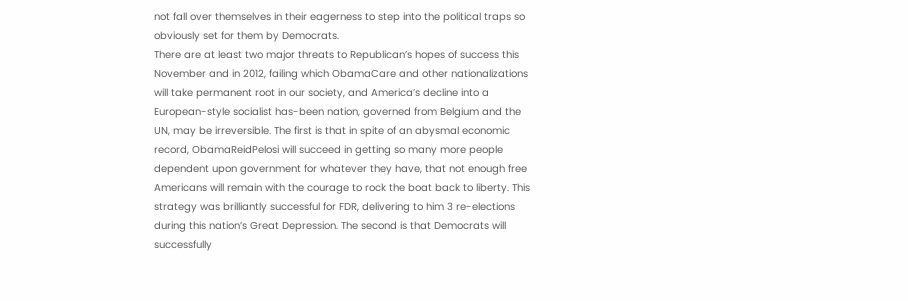not fall over themselves in their eagerness to step into the political traps so obviously set for them by Democrats.
There are at least two major threats to Republican’s hopes of success this November and in 2012, failing which ObamaCare and other nationalizations will take permanent root in our society, and America’s decline into a European-style socialist has-been nation, governed from Belgium and the UN, may be irreversible. The first is that in spite of an abysmal economic record, ObamaReidPelosi will succeed in getting so many more people dependent upon government for whatever they have, that not enough free Americans will remain with the courage to rock the boat back to liberty. This strategy was brilliantly successful for FDR, delivering to him 3 re-elections during this nation’s Great Depression. The second is that Democrats will successfully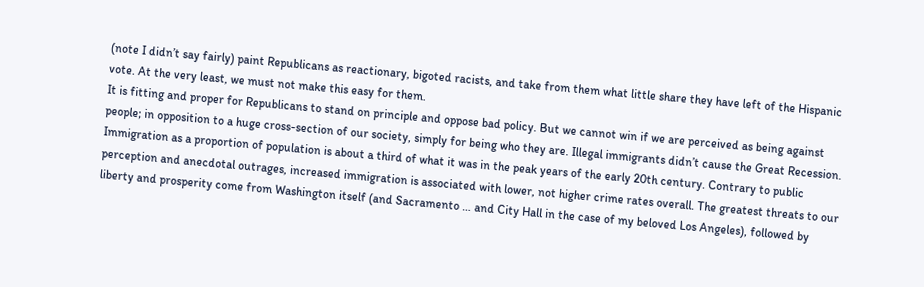(note I didn’t say fairly) paint Republicans as reactionary, bigoted racists, and take from them what little share they have left of the Hispanic vote. At the very least, we must not make this easy for them.
It is fitting and proper for Republicans to stand on principle and oppose bad policy. But we cannot win if we are perceived as being against people; in opposition to a huge cross-section of our society, simply for being who they are. Illegal immigrants didn’t cause the Great Recession. Immigration as a proportion of population is about a third of what it was in the peak years of the early 20th century. Contrary to public perception and anecdotal outrages, increased immigration is associated with lower, not higher crime rates overall. The greatest threats to our liberty and prosperity come from Washington itself (and Sacramento … and City Hall in the case of my beloved Los Angeles), followed by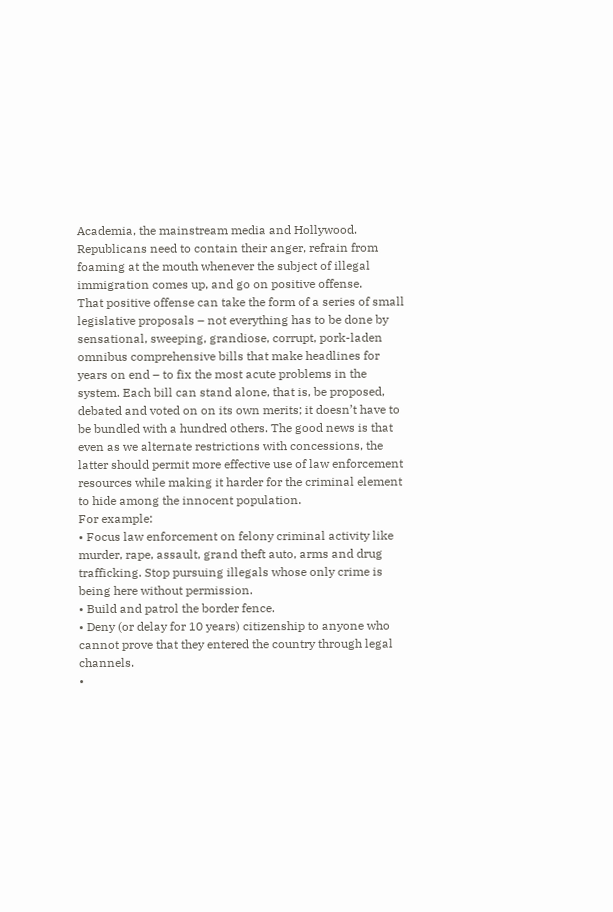Academia, the mainstream media and Hollywood. Republicans need to contain their anger, refrain from foaming at the mouth whenever the subject of illegal immigration comes up, and go on positive offense.
That positive offense can take the form of a series of small legislative proposals – not everything has to be done by sensational, sweeping, grandiose, corrupt, pork-laden omnibus comprehensive bills that make headlines for years on end – to fix the most acute problems in the system. Each bill can stand alone, that is, be proposed, debated and voted on on its own merits; it doesn’t have to be bundled with a hundred others. The good news is that even as we alternate restrictions with concessions, the latter should permit more effective use of law enforcement resources while making it harder for the criminal element to hide among the innocent population.
For example:
• Focus law enforcement on felony criminal activity like murder, rape, assault, grand theft auto, arms and drug trafficking. Stop pursuing illegals whose only crime is being here without permission.
• Build and patrol the border fence.
• Deny (or delay for 10 years) citizenship to anyone who cannot prove that they entered the country through legal channels.
•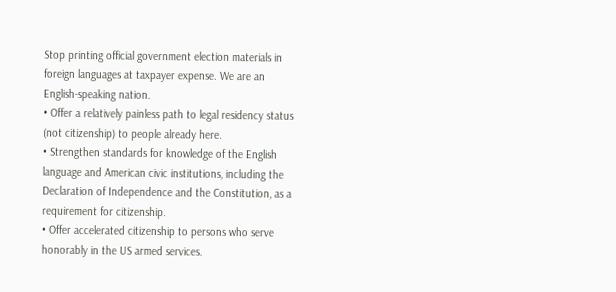Stop printing official government election materials in foreign languages at taxpayer expense. We are an English-speaking nation.
• Offer a relatively painless path to legal residency status (not citizenship) to people already here.
• Strengthen standards for knowledge of the English language and American civic institutions, including the Declaration of Independence and the Constitution, as a requirement for citizenship.
• Offer accelerated citizenship to persons who serve honorably in the US armed services.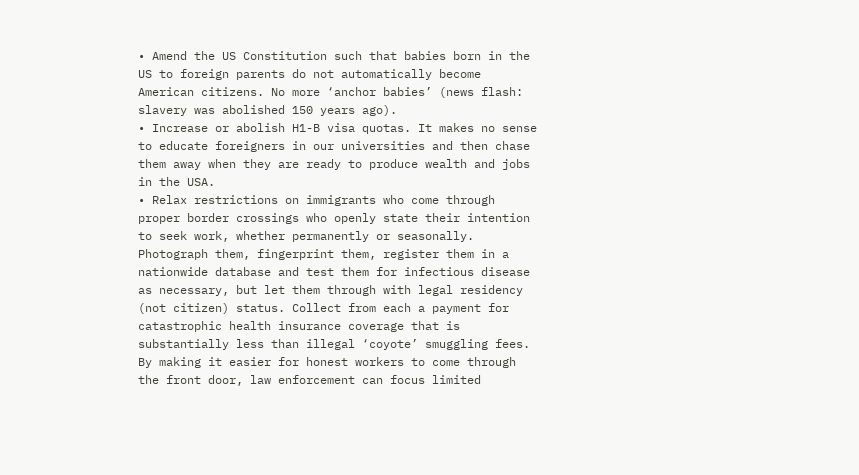• Amend the US Constitution such that babies born in the US to foreign parents do not automatically become American citizens. No more ‘anchor babies’ (news flash: slavery was abolished 150 years ago).
• Increase or abolish H1-B visa quotas. It makes no sense to educate foreigners in our universities and then chase them away when they are ready to produce wealth and jobs in the USA.
• Relax restrictions on immigrants who come through proper border crossings who openly state their intention to seek work, whether permanently or seasonally. Photograph them, fingerprint them, register them in a nationwide database and test them for infectious disease as necessary, but let them through with legal residency (not citizen) status. Collect from each a payment for catastrophic health insurance coverage that is substantially less than illegal ‘coyote’ smuggling fees. By making it easier for honest workers to come through the front door, law enforcement can focus limited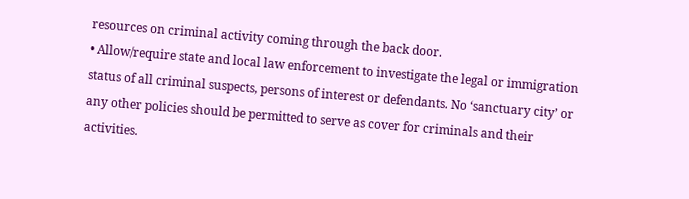resources on criminal activity coming through the back door.
• Allow/require state and local law enforcement to investigate the legal or immigration status of all criminal suspects, persons of interest or defendants. No ‘sanctuary city’ or any other policies should be permitted to serve as cover for criminals and their activities.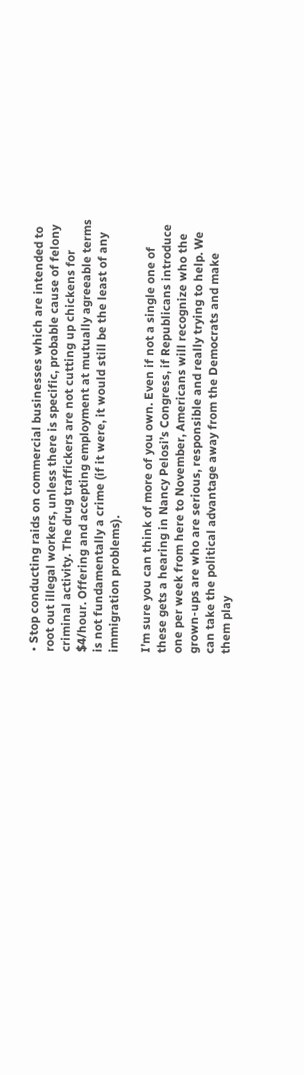• Stop conducting raids on commercial businesses which are intended to root out illegal workers, unless there is specific, probable cause of felony criminal activity. The drug traffickers are not cutting up chickens for $4/hour. Offering and accepting employment at mutually agreeable terms is not fundamentally a crime (if it were, it would still be the least of any immigration problems).

I’m sure you can think of more of you own. Even if not a single one of these gets a hearing in Nancy Pelosi’s Congress, if Republicans introduce one per week from here to November, Americans will recognize who the grown-ups are who are serious, responsible and really trying to help. We can take the political advantage away from the Democrats and make them play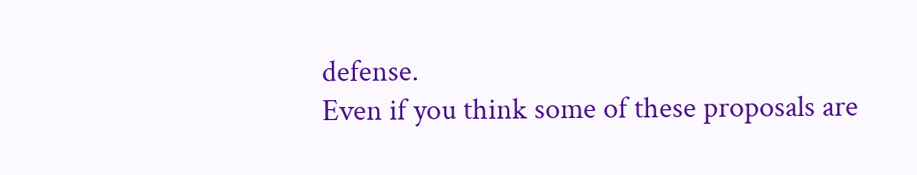defense.
Even if you think some of these proposals are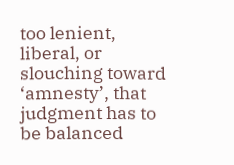too lenient, liberal, or slouching toward ‘amnesty’, that judgment has to be balanced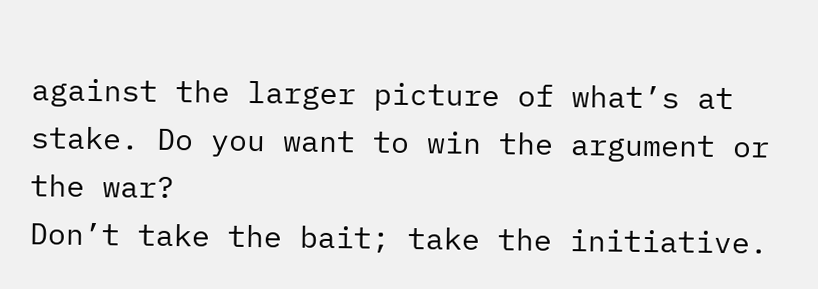against the larger picture of what’s at stake. Do you want to win the argument or the war?
Don’t take the bait; take the initiative.